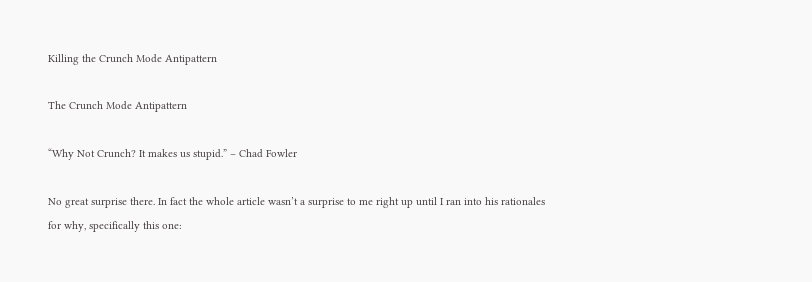Killing the Crunch Mode Antipattern

The Crunch Mode Antipattern

“Why Not Crunch? It makes us stupid.” – Chad Fowler

No great surprise there. In fact the whole article wasn’t a surprise to me right up until I ran into his rationales for why, specifically this one: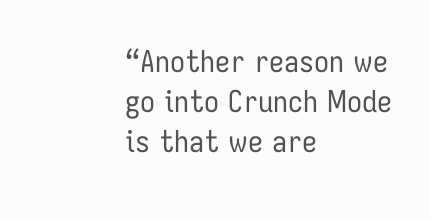“Another reason we go into Crunch Mode is that we are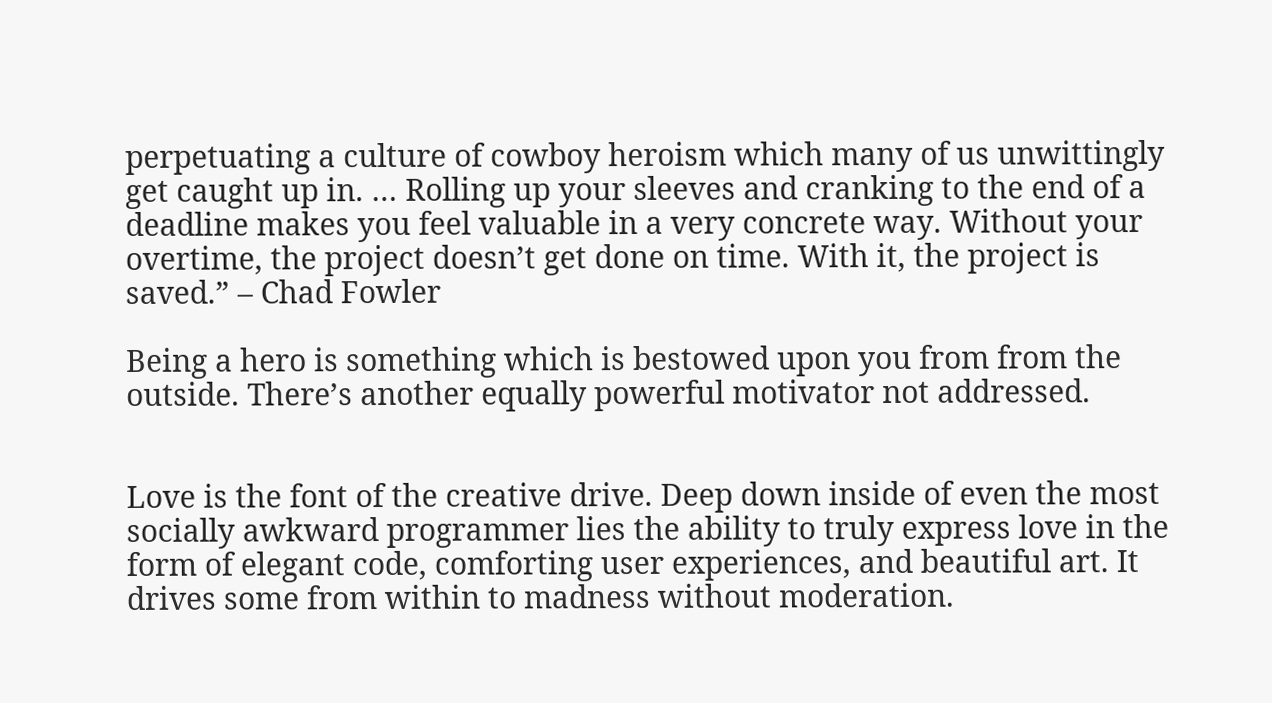perpetuating a culture of cowboy heroism which many of us unwittingly get caught up in. … Rolling up your sleeves and cranking to the end of a deadline makes you feel valuable in a very concrete way. Without your overtime, the project doesn’t get done on time. With it, the project is saved.” – Chad Fowler

Being a hero is something which is bestowed upon you from from the outside. There’s another equally powerful motivator not addressed.


Love is the font of the creative drive. Deep down inside of even the most socially awkward programmer lies the ability to truly express love in the form of elegant code, comforting user experiences, and beautiful art. It drives some from within to madness without moderation.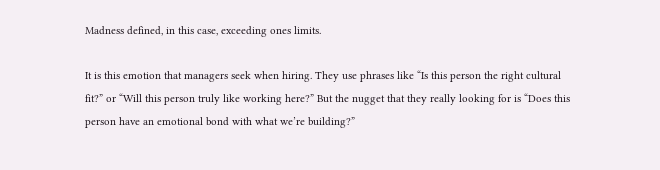Madness defined, in this case, exceeding ones limits.

It is this emotion that managers seek when hiring. They use phrases like “Is this person the right cultural fit?” or “Will this person truly like working here?” But the nugget that they really looking for is “Does this person have an emotional bond with what we’re building?”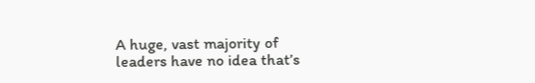A huge, vast majority of leaders have no idea that’s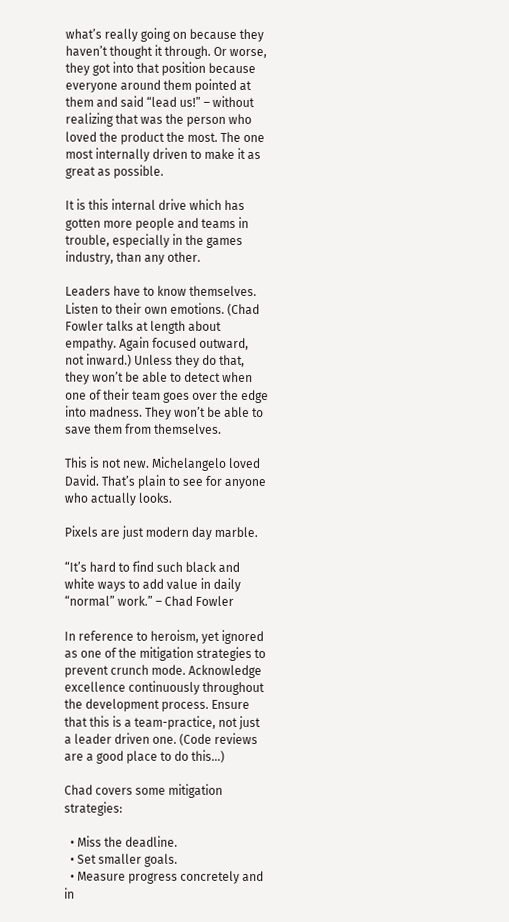what’s really going on because they haven’t thought it through. Or worse, they got into that position because everyone around them pointed at them and said “lead us!” – without realizing that was the person who loved the product the most. The one most internally driven to make it as great as possible.

It is this internal drive which has gotten more people and teams in trouble, especially in the games industry, than any other.

Leaders have to know themselves. Listen to their own emotions. (Chad Fowler talks at length about empathy. Again focused outward, not inward.) Unless they do that, they won’t be able to detect when one of their team goes over the edge into madness. They won’t be able to save them from themselves.

This is not new. Michelangelo loved David. That’s plain to see for anyone who actually looks.

Pixels are just modern day marble.

“It’s hard to find such black and white ways to add value in daily “normal” work.” – Chad Fowler

In reference to heroism, yet ignored as one of the mitigation strategies to prevent crunch mode. Acknowledge excellence continuously throughout the development process. Ensure that this is a team-practice, not just a leader driven one. (Code reviews are a good place to do this…)

Chad covers some mitigation strategies:

  • Miss the deadline.
  • Set smaller goals.
  • Measure progress concretely and in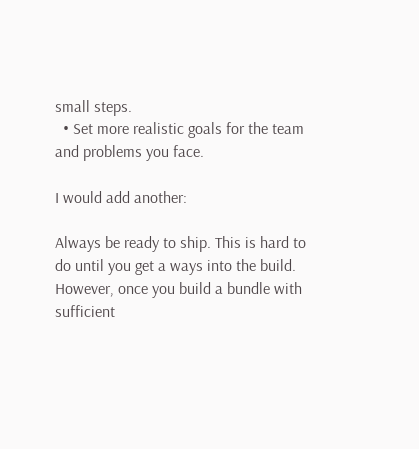small steps.
  • Set more realistic goals for the team and problems you face.

I would add another:

Always be ready to ship. This is hard to do until you get a ways into the build. However, once you build a bundle with sufficient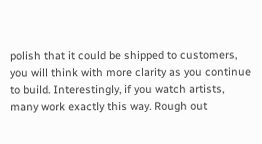polish that it could be shipped to customers, you will think with more clarity as you continue to build. Interestingly, if you watch artists, many work exactly this way. Rough out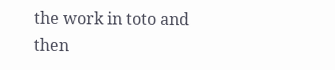the work in toto and then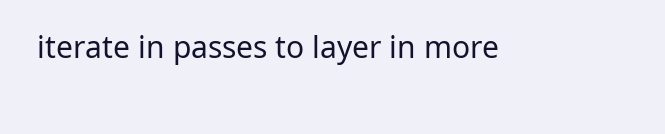iterate in passes to layer in more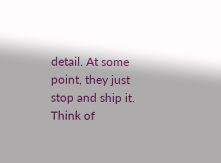detail. At some point, they just stop and ship it. Think of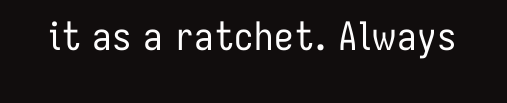it as a ratchet. Always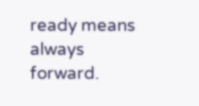ready means always forward.